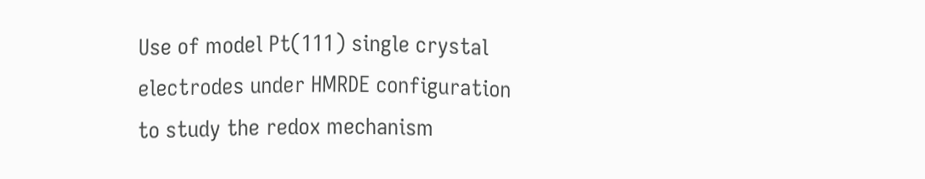Use of model Pt(111) single crystal electrodes under HMRDE configuration to study the redox mechanism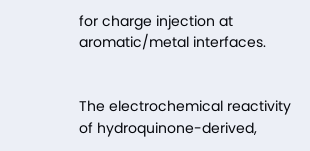for charge injection at aromatic/metal interfaces.


The electrochemical reactivity of hydroquinone-derived,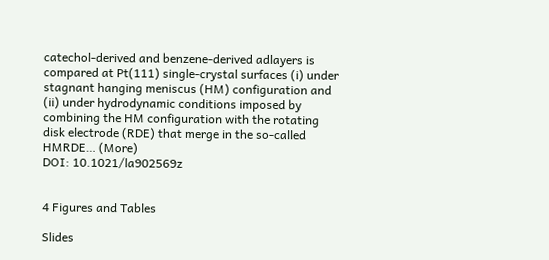catechol-derived and benzene-derived adlayers is compared at Pt(111) single-crystal surfaces (i) under stagnant hanging meniscus (HM) configuration and (ii) under hydrodynamic conditions imposed by combining the HM configuration with the rotating disk electrode (RDE) that merge in the so-called HMRDE… (More)
DOI: 10.1021/la902569z


4 Figures and Tables

Slides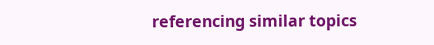referencing similar topics